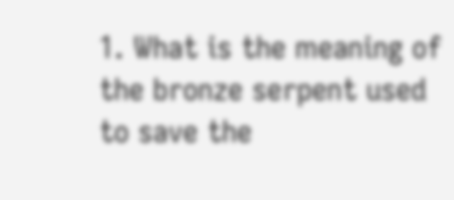1. What is the meaning of the bronze serpent used to save the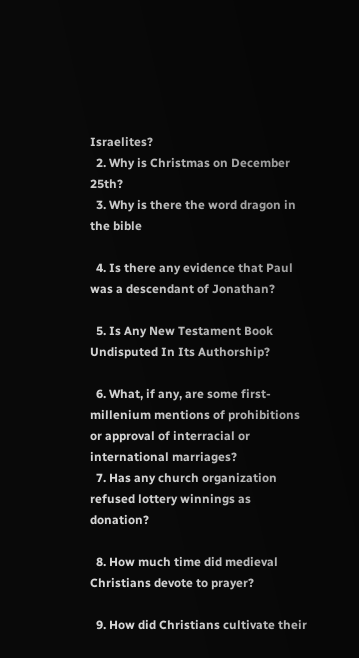Israelites?
  2. Why is Christmas on December 25th?
  3. Why is there the word dragon in the bible

  4. Is there any evidence that Paul was a descendant of Jonathan?

  5. Is Any New Testament Book Undisputed In Its Authorship?

  6. What, if any, are some first-millenium mentions of prohibitions or approval of interracial or international marriages?
  7. Has any church organization refused lottery winnings as donation?

  8. How much time did medieval Christians devote to prayer?

  9. How did Christians cultivate their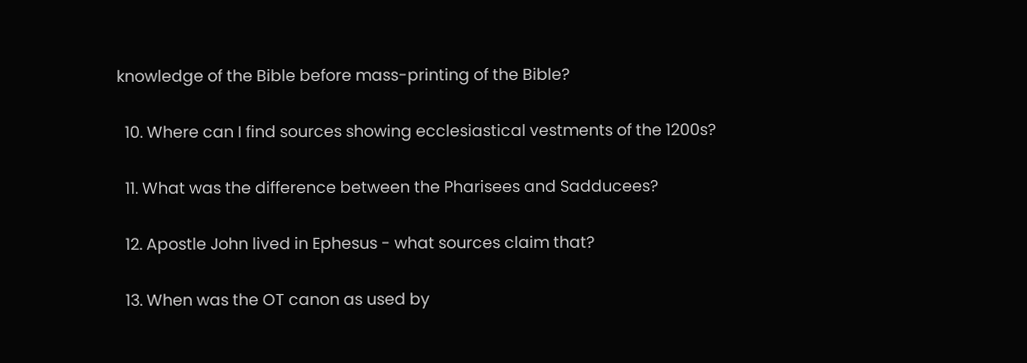knowledge of the Bible before mass-printing of the Bible?

  10. Where can I find sources showing ecclesiastical vestments of the 1200s?

  11. What was the difference between the Pharisees and Sadducees?

  12. Apostle John lived in Ephesus - what sources claim that?

  13. When was the OT canon as used by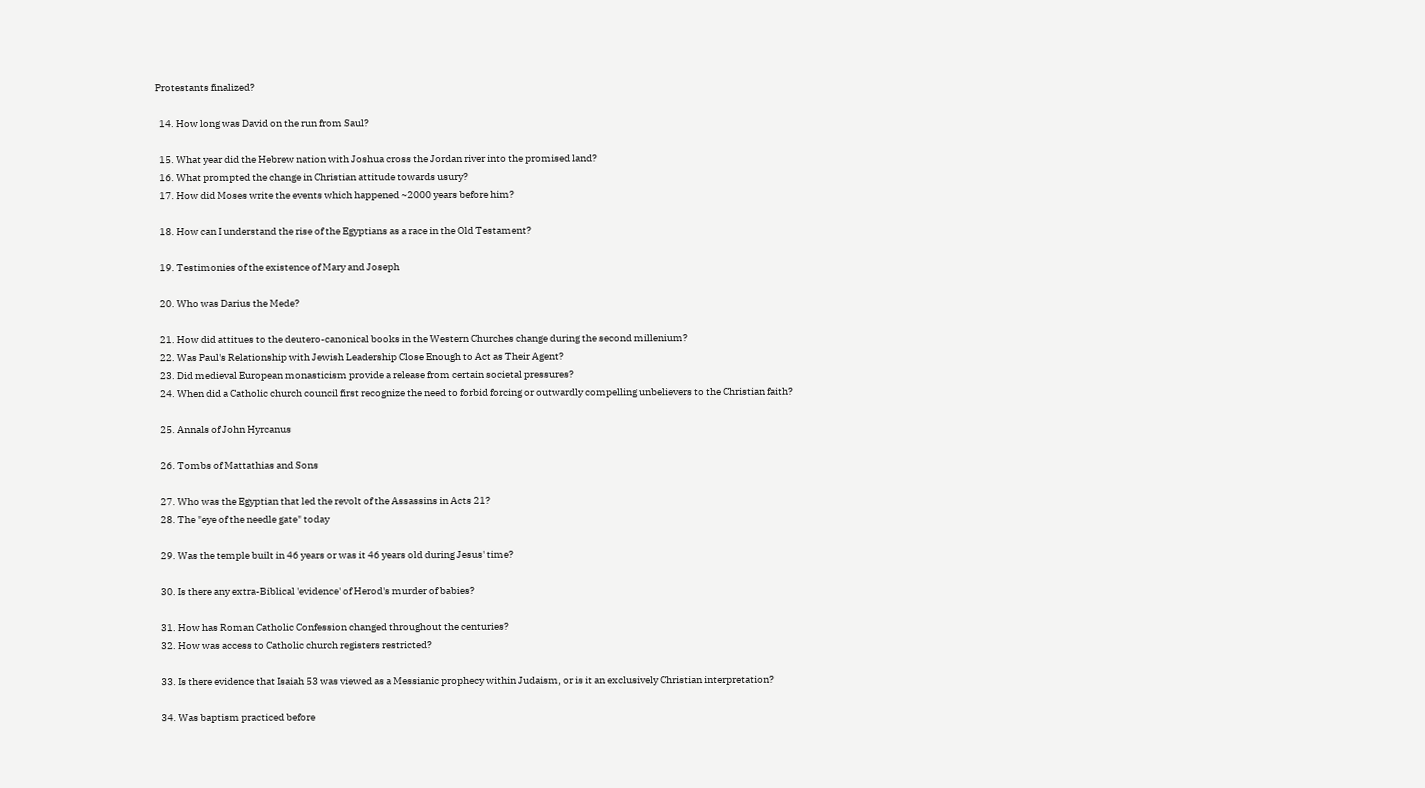Protestants finalized?

  14. How long was David on the run from Saul?

  15. What year did the Hebrew nation with Joshua cross the Jordan river into the promised land?
  16. What prompted the change in Christian attitude towards usury?
  17. How did Moses write the events which happened ~2000 years before him?

  18. How can I understand the rise of the Egyptians as a race in the Old Testament?

  19. Testimonies of the existence of Mary and Joseph

  20. Who was Darius the Mede?

  21. How did attitues to the deutero-canonical books in the Western Churches change during the second millenium?
  22. Was Paul's Relationship with Jewish Leadership Close Enough to Act as Their Agent?
  23. Did medieval European monasticism provide a release from certain societal pressures?
  24. When did a Catholic church council first recognize the need to forbid forcing or outwardly compelling unbelievers to the Christian faith?

  25. Annals of John Hyrcanus

  26. Tombs of Mattathias and Sons

  27. Who was the Egyptian that led the revolt of the Assassins in Acts 21?
  28. The "eye of the needle gate" today

  29. Was the temple built in 46 years or was it 46 years old during Jesus' time?

  30. Is there any extra-Biblical 'evidence' of Herod's murder of babies?

  31. How has Roman Catholic Confession changed throughout the centuries?
  32. How was access to Catholic church registers restricted?

  33. Is there evidence that Isaiah 53 was viewed as a Messianic prophecy within Judaism, or is it an exclusively Christian interpretation?

  34. Was baptism practiced before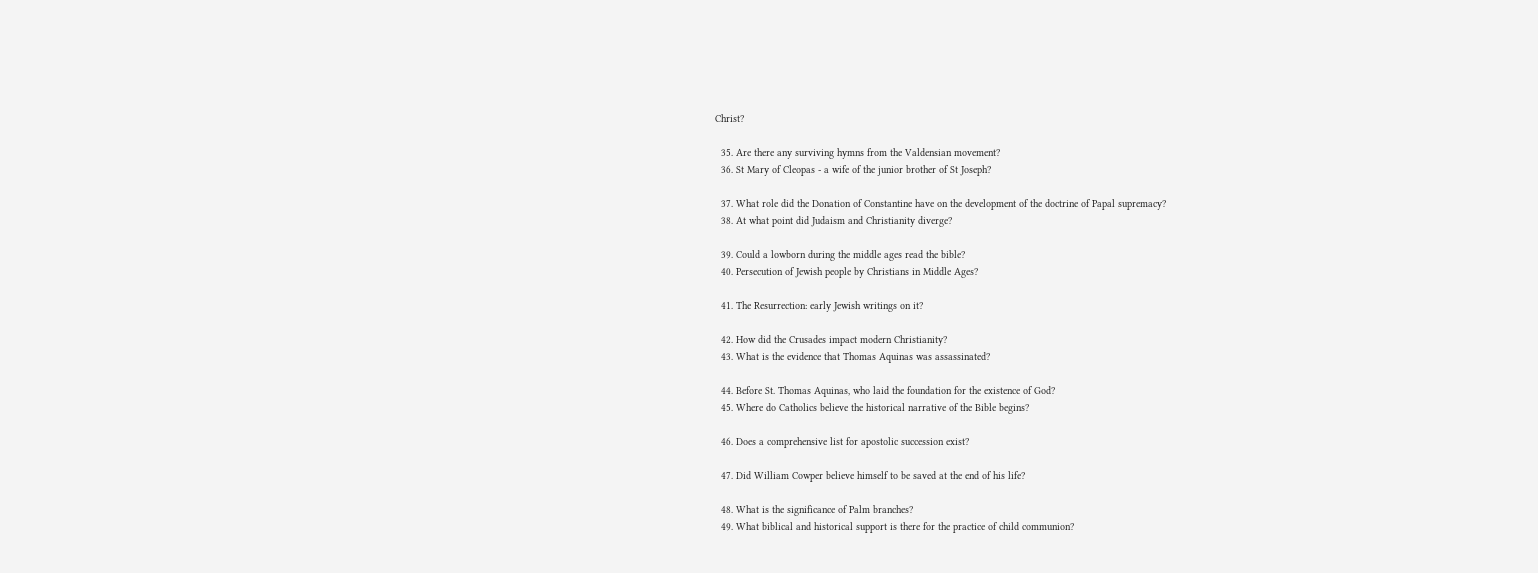Christ?

  35. Are there any surviving hymns from the Valdensian movement?
  36. St Mary of Cleopas - a wife of the junior brother of St Joseph?

  37. What role did the Donation of Constantine have on the development of the doctrine of Papal supremacy?
  38. At what point did Judaism and Christianity diverge?

  39. Could a lowborn during the middle ages read the bible?
  40. Persecution of Jewish people by Christians in Middle Ages?

  41. The Resurrection: early Jewish writings on it?

  42. How did the Crusades impact modern Christianity?
  43. What is the evidence that Thomas Aquinas was assassinated?

  44. Before St. Thomas Aquinas, who laid the foundation for the existence of God?
  45. Where do Catholics believe the historical narrative of the Bible begins?

  46. Does a comprehensive list for apostolic succession exist?

  47. Did William Cowper believe himself to be saved at the end of his life?

  48. What is the significance of Palm branches?
  49. What biblical and historical support is there for the practice of child communion?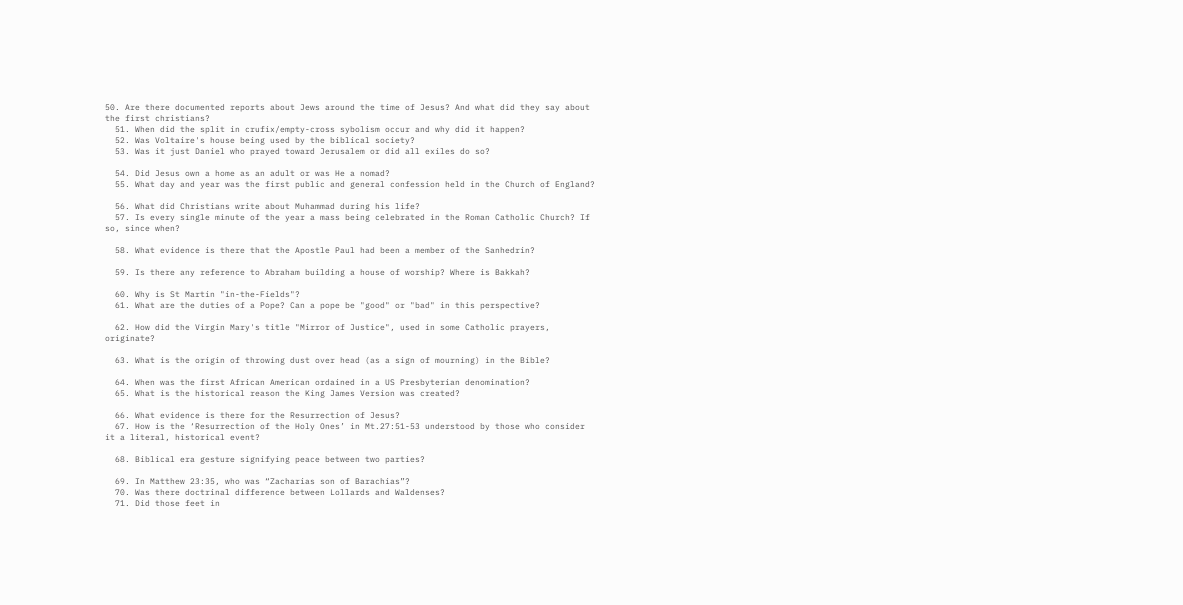50. Are there documented reports about Jews around the time of Jesus? And what did they say about the first christians?
  51. When did the split in crufix/empty-cross sybolism occur and why did it happen?
  52. Was Voltaire's house being used by the biblical society?
  53. Was it just Daniel who prayed toward Jerusalem or did all exiles do so?

  54. Did Jesus own a home as an adult or was He a nomad?
  55. What day and year was the first public and general confession held in the Church of England?

  56. What did Christians write about Muhammad during his life?
  57. Is every single minute of the year a mass being celebrated in the Roman Catholic Church? If so, since when?

  58. What evidence is there that the Apostle Paul had been a member of the Sanhedrin?

  59. Is there any reference to Abraham building a house of worship? Where is Bakkah?

  60. Why is St Martin "in-the-Fields"?
  61. What are the duties of a Pope? Can a pope be "good" or "bad" in this perspective?

  62. How did the Virgin Mary's title "Mirror of Justice", used in some Catholic prayers, originate?

  63. What is the origin of throwing dust over head (as a sign of mourning) in the Bible?

  64. When was the first African American ordained in a US Presbyterian denomination?
  65. What is the historical reason the King James Version was created?

  66. What evidence is there for the Resurrection of Jesus?
  67. How is the ‘Resurrection of the Holy Ones’ in Mt.27:51-53 understood by those who consider it a literal, historical event?

  68. Biblical era gesture signifying peace between two parties?

  69. In Matthew 23:35, who was “Zacharias son of Barachias”?
  70. Was there doctrinal difference between Lollards and Waldenses?
  71. Did those feet in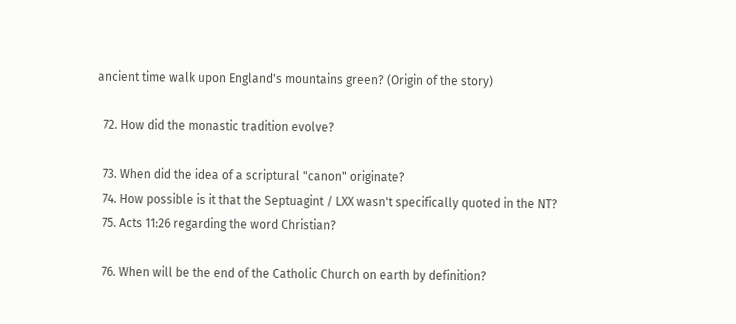ancient time walk upon England's mountains green? (Origin of the story)

  72. How did the monastic tradition evolve?

  73. When did the idea of a scriptural "canon" originate?
  74. How possible is it that the Septuagint / LXX wasn't specifically quoted in the NT?
  75. Acts 11:26 regarding the word Christian?

  76. When will be the end of the Catholic Church on earth by definition?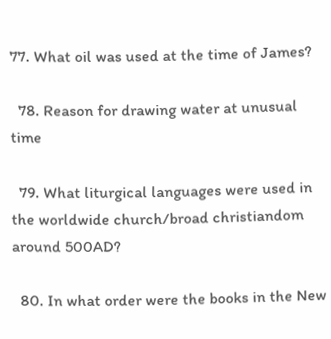77. What oil was used at the time of James?

  78. Reason for drawing water at unusual time

  79. What liturgical languages were used in the worldwide church/broad christiandom around 500AD?

  80. In what order were the books in the New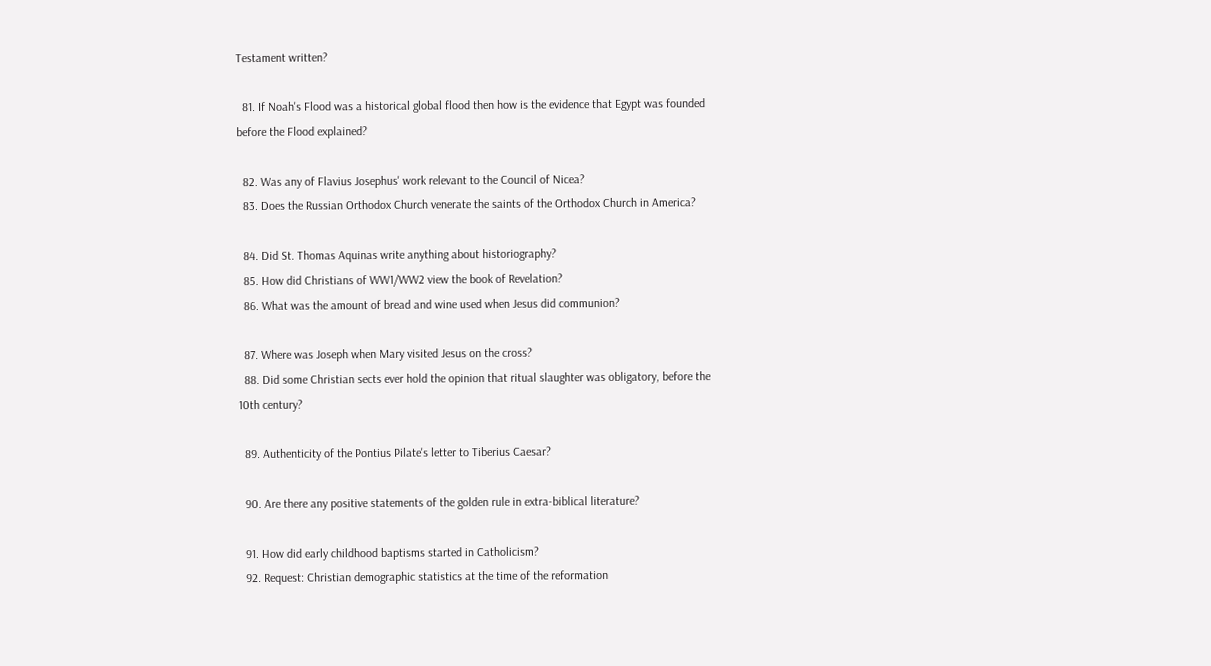Testament written?

  81. If Noah's Flood was a historical global flood then how is the evidence that Egypt was founded before the Flood explained?

  82. Was any of Flavius Josephus' work relevant to the Council of Nicea?
  83. Does the Russian Orthodox Church venerate the saints of the Orthodox Church in America?

  84. Did St. Thomas Aquinas write anything about historiography?
  85. How did Christians of WW1/WW2 view the book of Revelation?
  86. What was the amount of bread and wine used when Jesus did communion?

  87. Where was Joseph when Mary visited Jesus on the cross?
  88. Did some Christian sects ever hold the opinion that ritual slaughter was obligatory, before the 10th century?

  89. Authenticity of the Pontius Pilate's letter to Tiberius Caesar?

  90. Are there any positive statements of the golden rule in extra-biblical literature?

  91. How did early childhood baptisms started in Catholicism?
  92. Request: Christian demographic statistics at the time of the reformation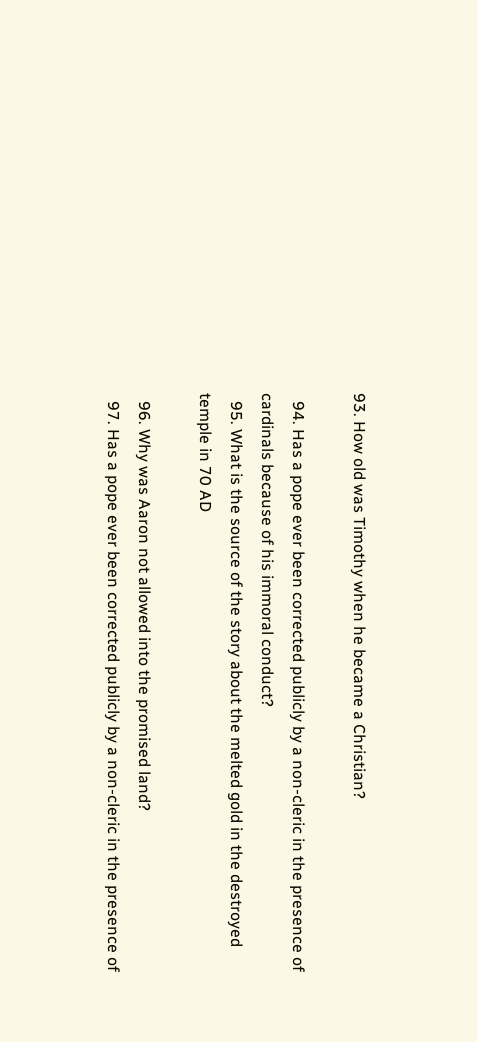93. How old was Timothy when he became a Christian?

  94. Has a pope ever been corrected publicly by a non-cleric in the presence of cardinals because of his immoral conduct?
  95. What is the source of the story about the melted gold in the destroyed temple in 70 AD

  96. Why was Aaron not allowed into the promised land?
  97. Has a pope ever been corrected publicly by a non-cleric in the presence of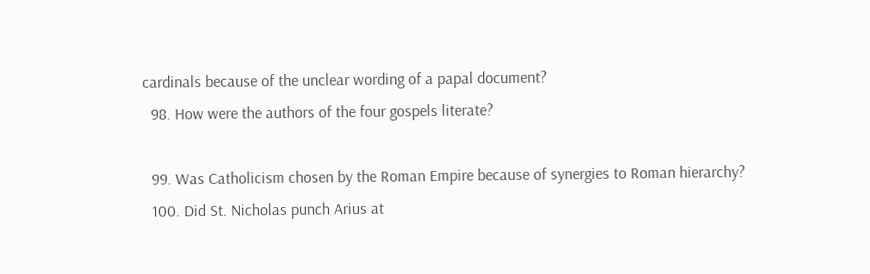cardinals because of the unclear wording of a papal document?
  98. How were the authors of the four gospels literate?

  99. Was Catholicism chosen by the Roman Empire because of synergies to Roman hierarchy?
  100. Did St. Nicholas punch Arius at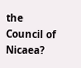the Council of Nicaea?